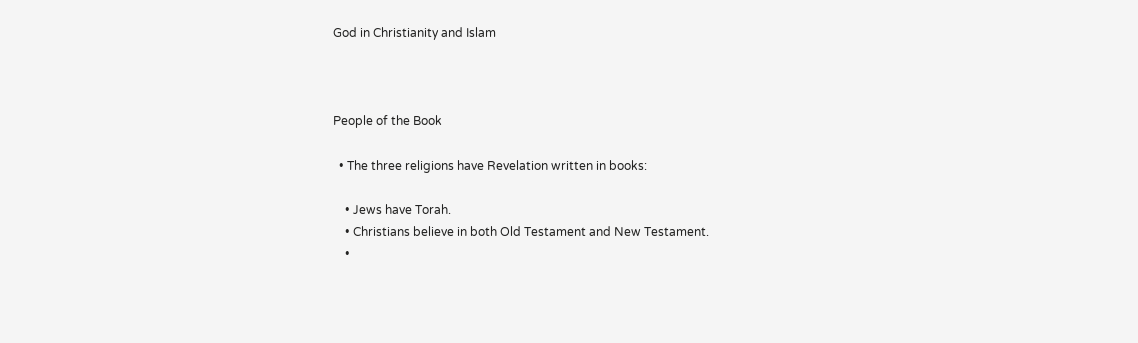God in Christianity and Islam



People of the Book

  • The three religions have Revelation written in books:

    • Jews have Torah.
    • Christians believe in both Old Testament and New Testament.
    •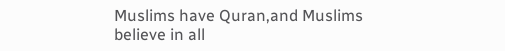Muslims have Quran,and Muslims believe in all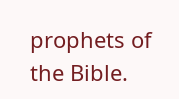prophets of the Bible.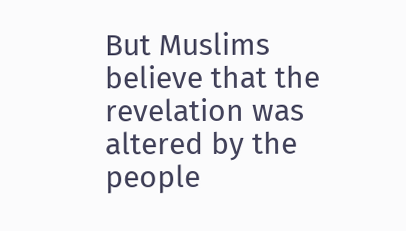But Muslims believe that the revelation was altered by the people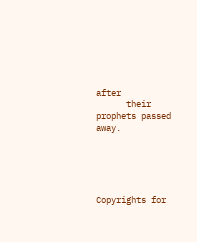after
      their prophets passed away.





Copyrights for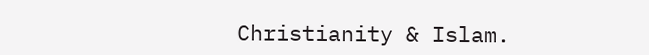Christianity & Islam.